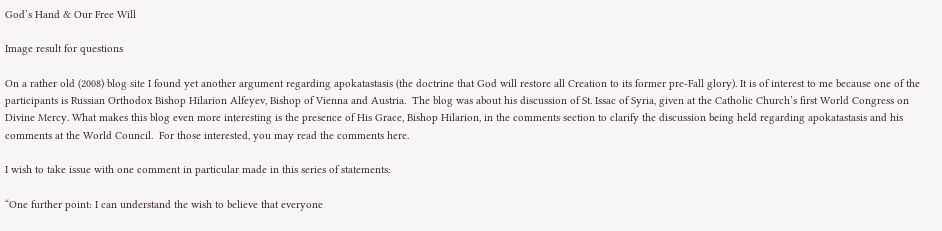God’s Hand & Our Free Will

Image result for questions

On a rather old (2008) blog site I found yet another argument regarding apokatastasis (the doctrine that God will restore all Creation to its former pre-Fall glory). It is of interest to me because one of the participants is Russian Orthodox Bishop Hilarion Alfeyev, Bishop of Vienna and Austria.  The blog was about his discussion of St. Issac of Syria, given at the Catholic Church’s first World Congress on Divine Mercy. What makes this blog even more interesting is the presence of His Grace, Bishop Hilarion, in the comments section to clarify the discussion being held regarding apokatastasis and his comments at the World Council.  For those interested, you may read the comments here.

I wish to take issue with one comment in particular made in this series of statements:

“One further point: I can understand the wish to believe that everyone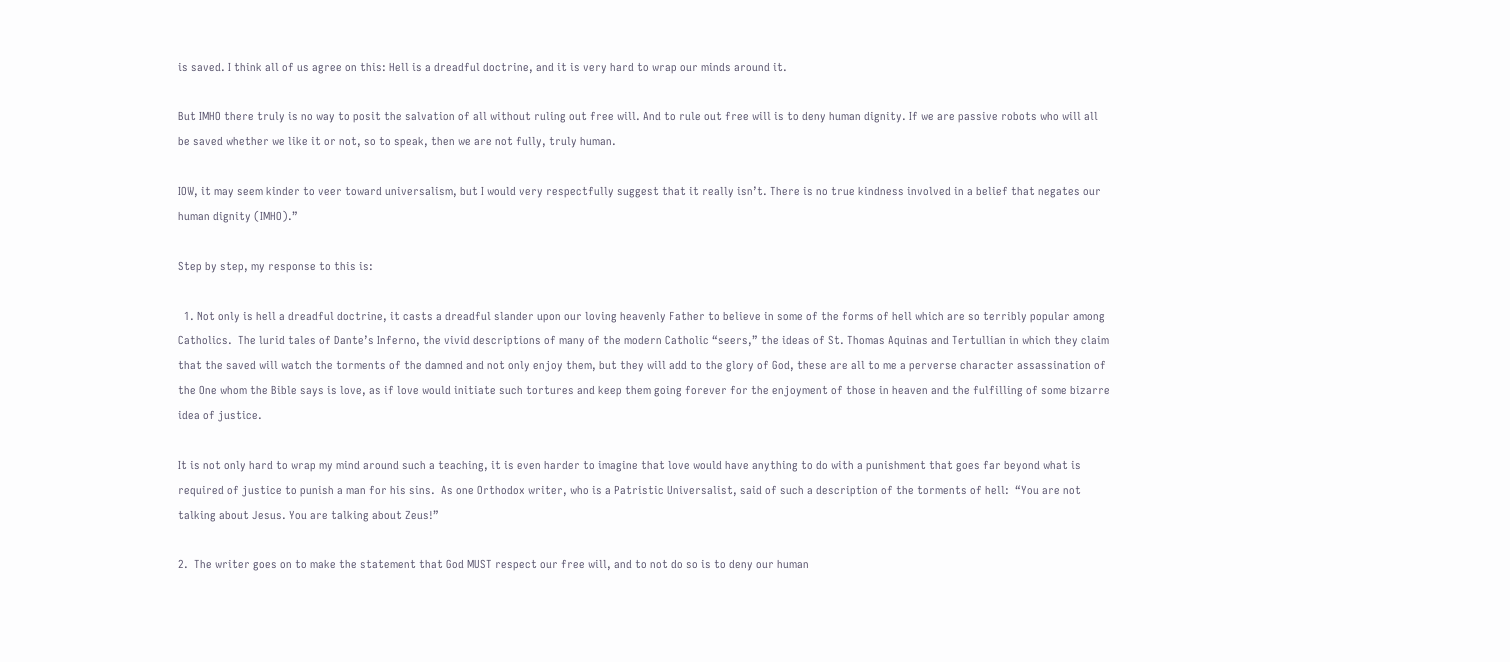is saved. I think all of us agree on this: Hell is a dreadful doctrine, and it is very hard to wrap our minds around it.

But IMHO there truly is no way to posit the salvation of all without ruling out free will. And to rule out free will is to deny human dignity. If we are passive robots who will all be saved whether we like it or not, so to speak, then we are not fully, truly human.

IOW, it may seem kinder to veer toward universalism, but I would very respectfully suggest that it really isn’t. There is no true kindness involved in a belief that negates our human dignity (IMHO).”

Step by step, my response to this is:

  1. Not only is hell a dreadful doctrine, it casts a dreadful slander upon our loving heavenly Father to believe in some of the forms of hell which are so terribly popular among Catholics.  The lurid tales of Dante’s Inferno, the vivid descriptions of many of the modern Catholic “seers,” the ideas of St. Thomas Aquinas and Tertullian in which they claim that the saved will watch the torments of the damned and not only enjoy them, but they will add to the glory of God, these are all to me a perverse character assassination of the One whom the Bible says is love, as if love would initiate such tortures and keep them going forever for the enjoyment of those in heaven and the fulfilling of some bizarre idea of justice.

It is not only hard to wrap my mind around such a teaching, it is even harder to imagine that love would have anything to do with a punishment that goes far beyond what is required of justice to punish a man for his sins.  As one Orthodox writer, who is a Patristic Universalist, said of such a description of the torments of hell:  “You are not talking about Jesus. You are talking about Zeus!”

2.  The writer goes on to make the statement that God MUST respect our free will, and to not do so is to deny our human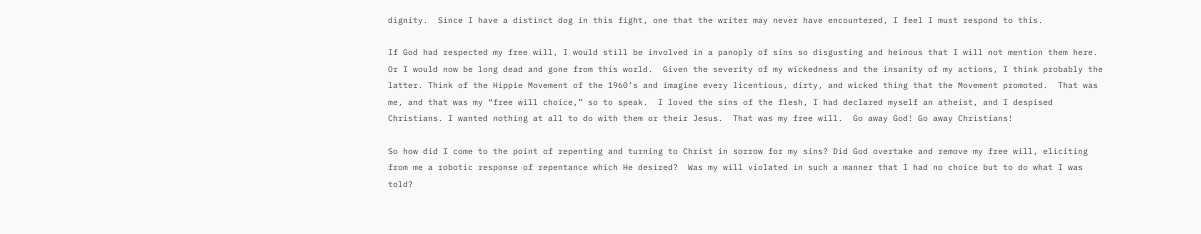dignity.  Since I have a distinct dog in this fight, one that the writer may never have encountered, I feel I must respond to this.

If God had respected my free will, I would still be involved in a panoply of sins so disgusting and heinous that I will not mention them here.  Or I would now be long dead and gone from this world.  Given the severity of my wickedness and the insanity of my actions, I think probably the latter. Think of the Hippie Movement of the 1960’s and imagine every licentious, dirty, and wicked thing that the Movement promoted.  That was me, and that was my “free will choice,” so to speak.  I loved the sins of the flesh, I had declared myself an atheist, and I despised Christians. I wanted nothing at all to do with them or their Jesus.  That was my free will.  Go away God! Go away Christians!

So how did I come to the point of repenting and turning to Christ in sorrow for my sins? Did God overtake and remove my free will, eliciting from me a robotic response of repentance which He desired?  Was my will violated in such a manner that I had no choice but to do what I was told?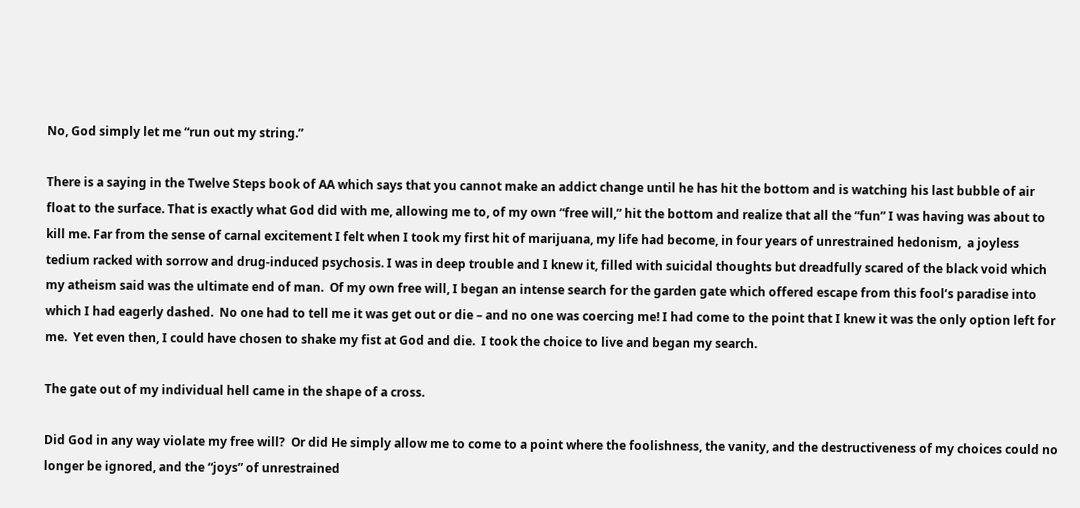No, God simply let me “run out my string.”

There is a saying in the Twelve Steps book of AA which says that you cannot make an addict change until he has hit the bottom and is watching his last bubble of air float to the surface. That is exactly what God did with me, allowing me to, of my own “free will,” hit the bottom and realize that all the “fun” I was having was about to kill me. Far from the sense of carnal excitement I felt when I took my first hit of marijuana, my life had become, in four years of unrestrained hedonism,  a joyless tedium racked with sorrow and drug-induced psychosis. I was in deep trouble and I knew it, filled with suicidal thoughts but dreadfully scared of the black void which my atheism said was the ultimate end of man.  Of my own free will, I began an intense search for the garden gate which offered escape from this fool’s paradise into which I had eagerly dashed.  No one had to tell me it was get out or die – and no one was coercing me! I had come to the point that I knew it was the only option left for me.  Yet even then, I could have chosen to shake my fist at God and die.  I took the choice to live and began my search.

The gate out of my individual hell came in the shape of a cross.

Did God in any way violate my free will?  Or did He simply allow me to come to a point where the foolishness, the vanity, and the destructiveness of my choices could no longer be ignored, and the “joys” of unrestrained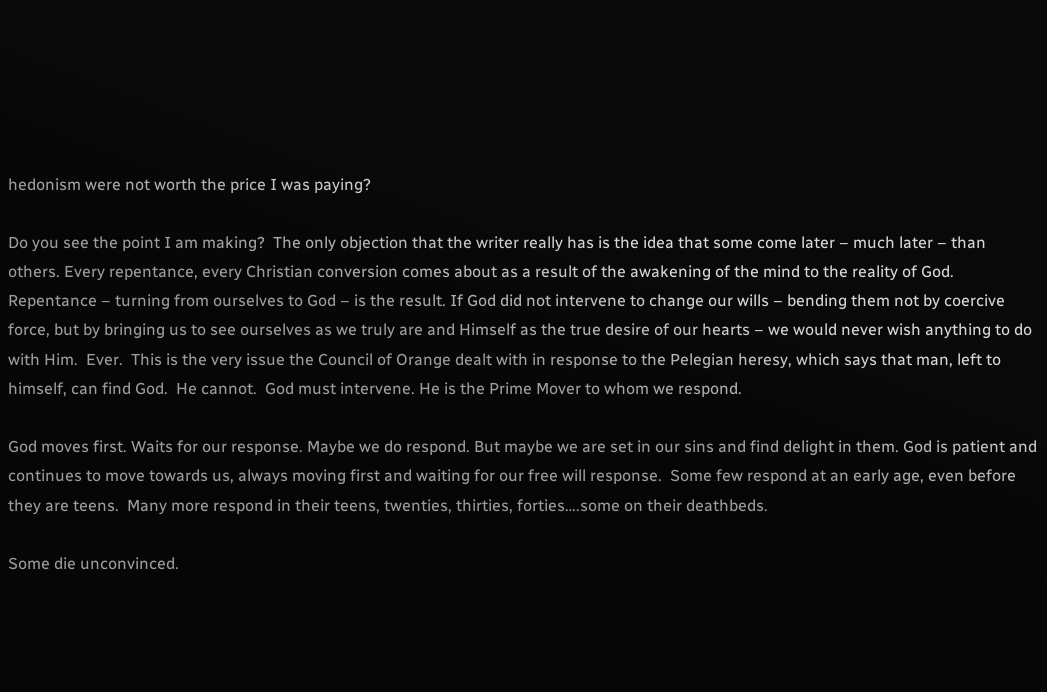hedonism were not worth the price I was paying?

Do you see the point I am making?  The only objection that the writer really has is the idea that some come later – much later – than others. Every repentance, every Christian conversion comes about as a result of the awakening of the mind to the reality of God. Repentance – turning from ourselves to God – is the result. If God did not intervene to change our wills – bending them not by coercive force, but by bringing us to see ourselves as we truly are and Himself as the true desire of our hearts – we would never wish anything to do with Him.  Ever.  This is the very issue the Council of Orange dealt with in response to the Pelegian heresy, which says that man, left to himself, can find God.  He cannot.  God must intervene. He is the Prime Mover to whom we respond.

God moves first. Waits for our response. Maybe we do respond. But maybe we are set in our sins and find delight in them. God is patient and continues to move towards us, always moving first and waiting for our free will response.  Some few respond at an early age, even before they are teens.  Many more respond in their teens, twenties, thirties, forties….some on their deathbeds.

Some die unconvinced.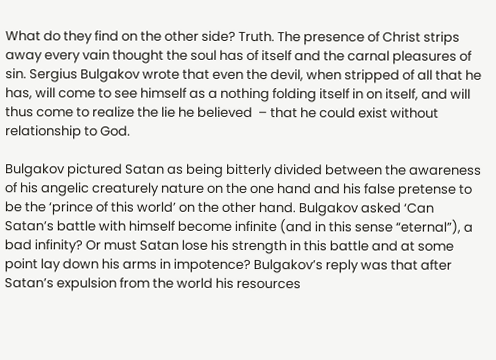What do they find on the other side? Truth. The presence of Christ strips away every vain thought the soul has of itself and the carnal pleasures of sin. Sergius Bulgakov wrote that even the devil, when stripped of all that he has, will come to see himself as a nothing folding itself in on itself, and will thus come to realize the lie he believed  – that he could exist without relationship to God.

Bulgakov pictured Satan as being bitterly divided between the awareness of his angelic creaturely nature on the one hand and his false pretense to be the ‘prince of this world’ on the other hand. Bulgakov asked ‘Can Satan’s battle with himself become infinite (and in this sense “eternal”), a bad infinity? Or must Satan lose his strength in this battle and at some point lay down his arms in impotence? Bulgakov’s reply was that after Satan’s expulsion from the world his resources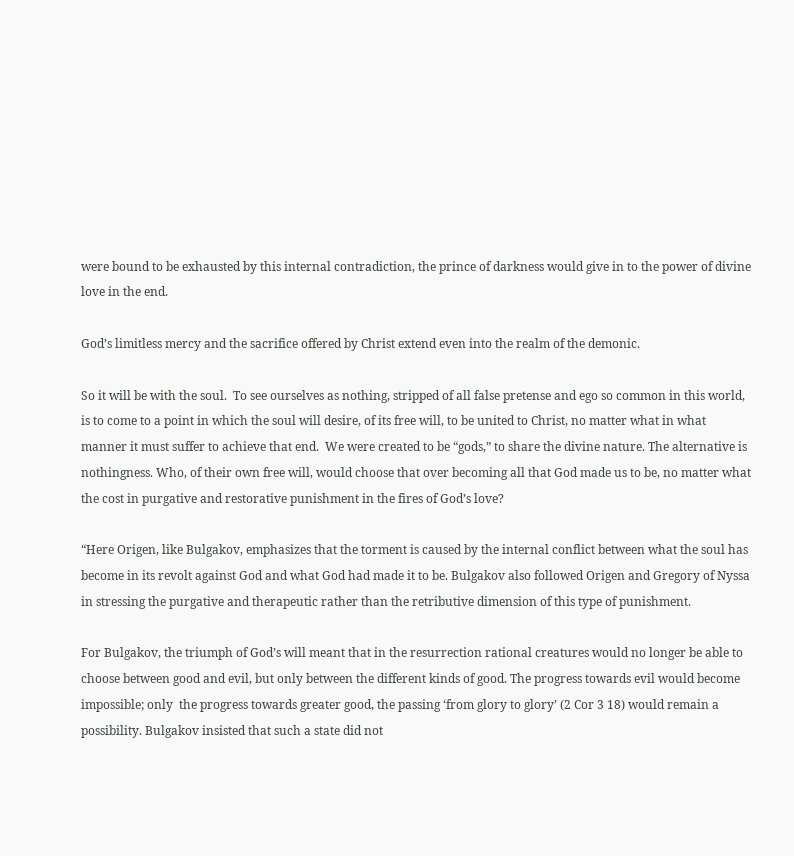were bound to be exhausted by this internal contradiction, the prince of darkness would give in to the power of divine love in the end.

God’s limitless mercy and the sacrifice offered by Christ extend even into the realm of the demonic.

So it will be with the soul.  To see ourselves as nothing, stripped of all false pretense and ego so common in this world, is to come to a point in which the soul will desire, of its free will, to be united to Christ, no matter what in what manner it must suffer to achieve that end.  We were created to be “gods,” to share the divine nature. The alternative is nothingness. Who, of their own free will, would choose that over becoming all that God made us to be, no matter what the cost in purgative and restorative punishment in the fires of God’s love?

“Here Origen, like Bulgakov, emphasizes that the torment is caused by the internal conflict between what the soul has become in its revolt against God and what God had made it to be. Bulgakov also followed Origen and Gregory of Nyssa in stressing the purgative and therapeutic rather than the retributive dimension of this type of punishment.

For Bulgakov, the triumph of God’s will meant that in the resurrection rational creatures would no longer be able to choose between good and evil, but only between the different kinds of good. The progress towards evil would become impossible; only  the progress towards greater good, the passing ‘from glory to glory’ (2 Cor 3 18) would remain a possibility. Bulgakov insisted that such a state did not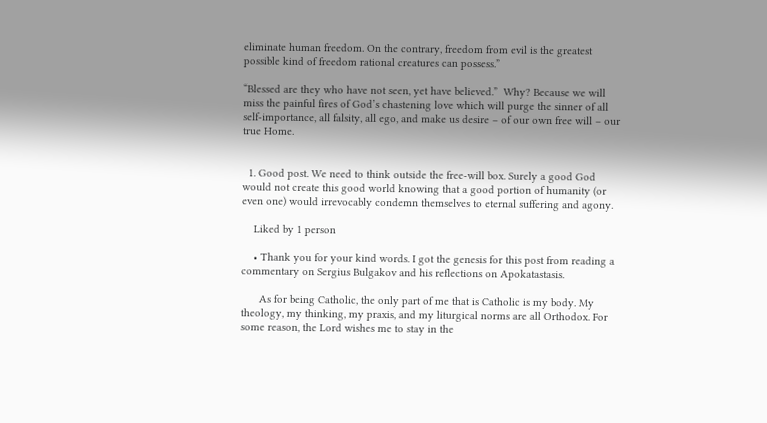eliminate human freedom. On the contrary, freedom from evil is the greatest possible kind of freedom rational creatures can possess.”

“Blessed are they who have not seen, yet have believed.”  Why? Because we will miss the painful fires of God’s chastening love which will purge the sinner of all self-importance, all falsity, all ego, and make us desire – of our own free will – our true Home.


  1. Good post. We need to think outside the free-will box. Surely a good God would not create this good world knowing that a good portion of humanity (or even one) would irrevocably condemn themselves to eternal suffering and agony.

    Liked by 1 person

    • Thank you for your kind words. I got the genesis for this post from reading a commentary on Sergius Bulgakov and his reflections on Apokatastasis.

      As for being Catholic, the only part of me that is Catholic is my body. My theology, my thinking, my praxis, and my liturgical norms are all Orthodox. For some reason, the Lord wishes me to stay in the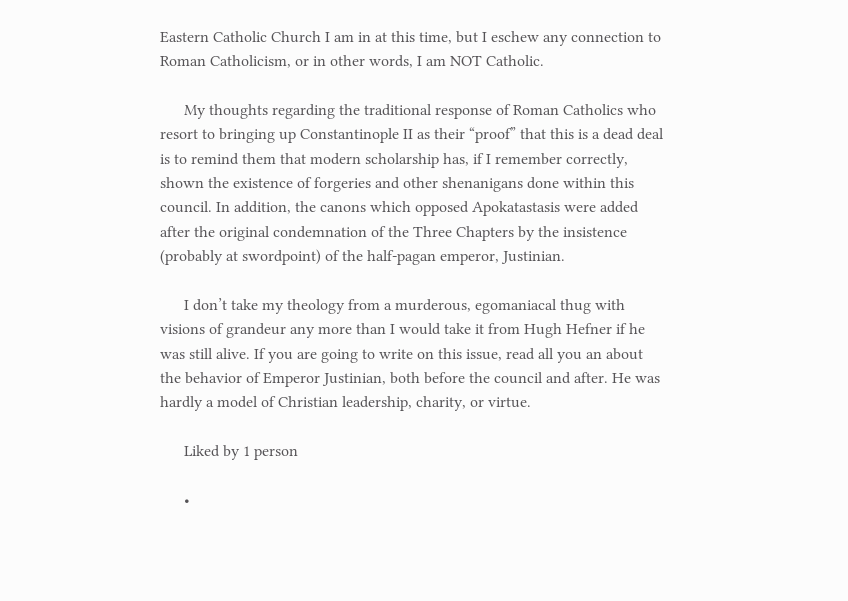Eastern Catholic Church I am in at this time, but I eschew any connection to Roman Catholicism, or in other words, I am NOT Catholic.

      My thoughts regarding the traditional response of Roman Catholics who resort to bringing up Constantinople II as their “proof” that this is a dead deal is to remind them that modern scholarship has, if I remember correctly, shown the existence of forgeries and other shenanigans done within this council. In addition, the canons which opposed Apokatastasis were added after the original condemnation of the Three Chapters by the insistence (probably at swordpoint) of the half-pagan emperor, Justinian.

      I don’t take my theology from a murderous, egomaniacal thug with visions of grandeur any more than I would take it from Hugh Hefner if he was still alive. If you are going to write on this issue, read all you an about the behavior of Emperor Justinian, both before the council and after. He was hardly a model of Christian leadership, charity, or virtue.

      Liked by 1 person

      •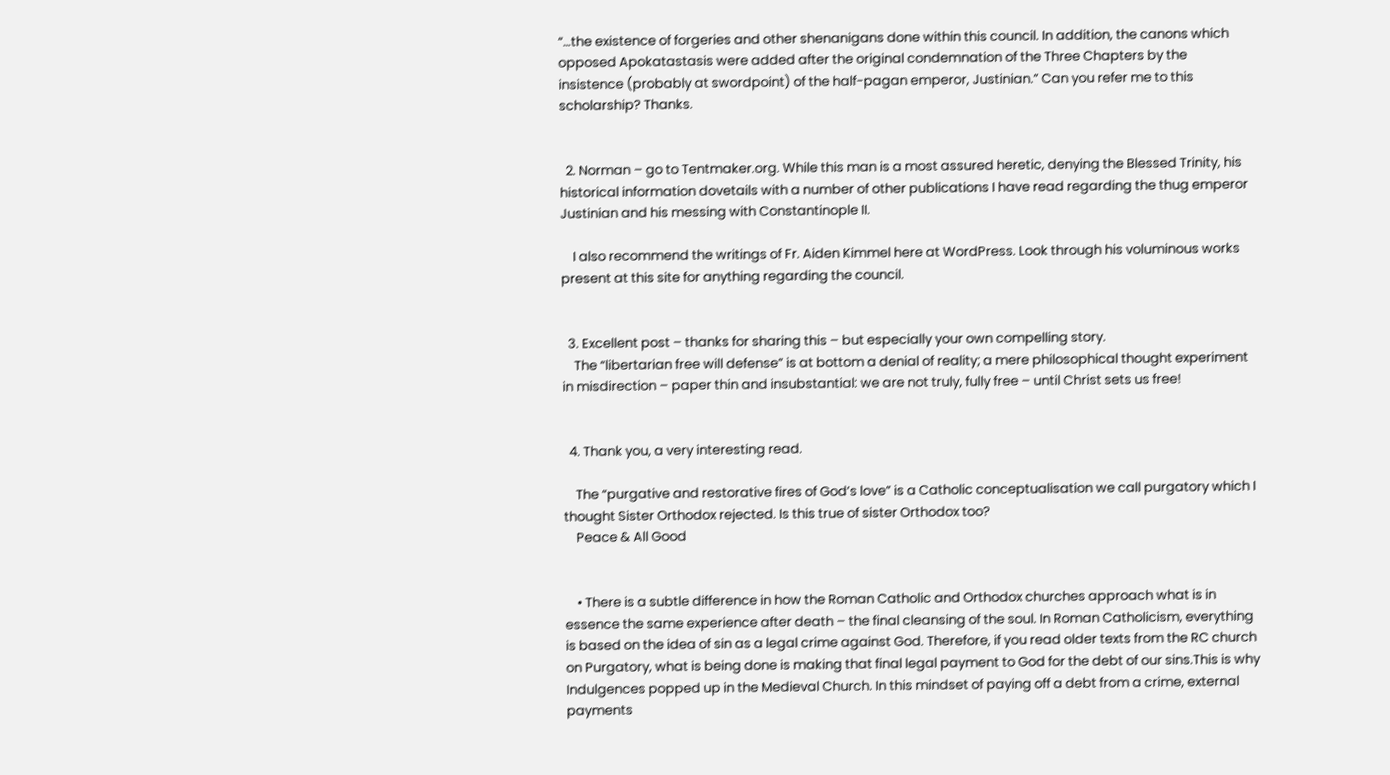“…the existence of forgeries and other shenanigans done within this council. In addition, the canons which opposed Apokatastasis were added after the original condemnation of the Three Chapters by the insistence (probably at swordpoint) of the half-pagan emperor, Justinian.” Can you refer me to this scholarship? Thanks.


  2. Norman – go to Tentmaker.org. While this man is a most assured heretic, denying the Blessed Trinity, his historical information dovetails with a number of other publications I have read regarding the thug emperor Justinian and his messing with Constantinople II.

    I also recommend the writings of Fr. Aiden Kimmel here at WordPress. Look through his voluminous works present at this site for anything regarding the council.


  3. Excellent post – thanks for sharing this – but especially your own compelling story.
    The “libertarian free will defense” is at bottom a denial of reality; a mere philosophical thought experiment in misdirection – paper thin and insubstantial: we are not truly, fully free – until Christ sets us free!


  4. Thank you, a very interesting read.

    The “purgative and restorative fires of God’s love” is a Catholic conceptualisation we call purgatory which I thought Sister Orthodox rejected. Is this true of sister Orthodox too?
    Peace & All Good


    • There is a subtle difference in how the Roman Catholic and Orthodox churches approach what is in essence the same experience after death – the final cleansing of the soul. In Roman Catholicism, everything is based on the idea of sin as a legal crime against God. Therefore, if you read older texts from the RC church on Purgatory, what is being done is making that final legal payment to God for the debt of our sins.This is why Indulgences popped up in the Medieval Church. In this mindset of paying off a debt from a crime, external payments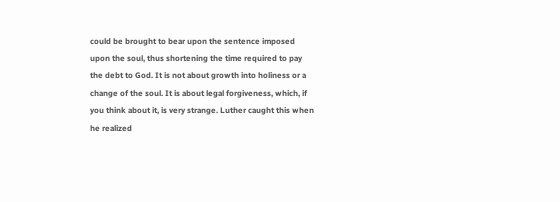could be brought to bear upon the sentence imposed upon the soul, thus shortening the time required to pay the debt to God. It is not about growth into holiness or a change of the soul. It is about legal forgiveness, which, if you think about it, is very strange. Luther caught this when he realized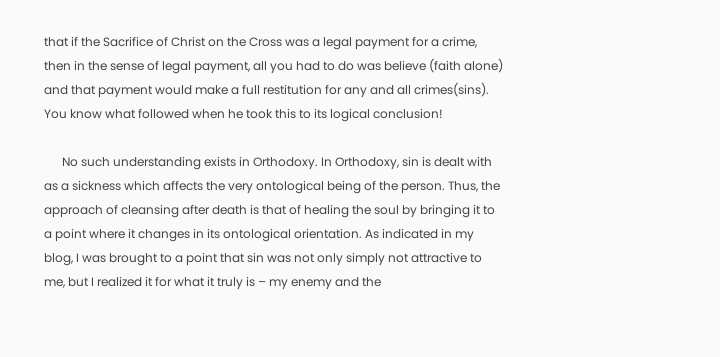that if the Sacrifice of Christ on the Cross was a legal payment for a crime, then in the sense of legal payment, all you had to do was believe (faith alone) and that payment would make a full restitution for any and all crimes(sins). You know what followed when he took this to its logical conclusion!

      No such understanding exists in Orthodoxy. In Orthodoxy, sin is dealt with as a sickness which affects the very ontological being of the person. Thus, the approach of cleansing after death is that of healing the soul by bringing it to a point where it changes in its ontological orientation. As indicated in my blog, I was brought to a point that sin was not only simply not attractive to me, but I realized it for what it truly is – my enemy and the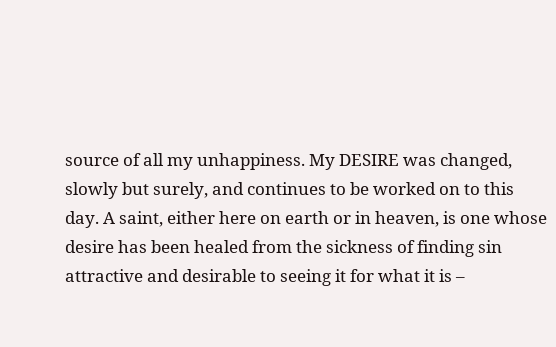source of all my unhappiness. My DESIRE was changed, slowly but surely, and continues to be worked on to this day. A saint, either here on earth or in heaven, is one whose desire has been healed from the sickness of finding sin attractive and desirable to seeing it for what it is –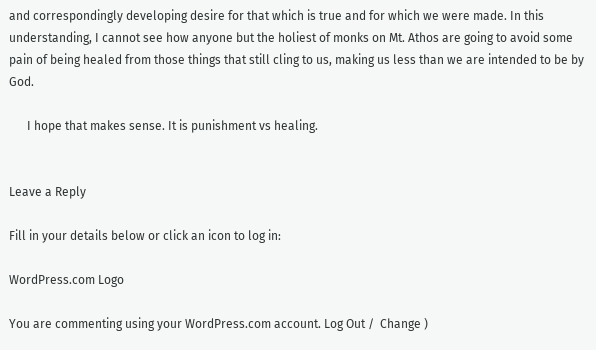and correspondingly developing desire for that which is true and for which we were made. In this understanding, I cannot see how anyone but the holiest of monks on Mt. Athos are going to avoid some pain of being healed from those things that still cling to us, making us less than we are intended to be by God.

      I hope that makes sense. It is punishment vs healing.


Leave a Reply

Fill in your details below or click an icon to log in:

WordPress.com Logo

You are commenting using your WordPress.com account. Log Out /  Change )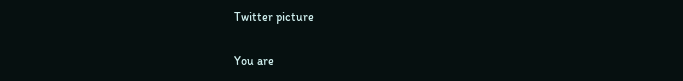Twitter picture

You are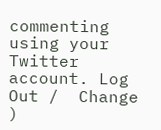commenting using your Twitter account. Log Out /  Change )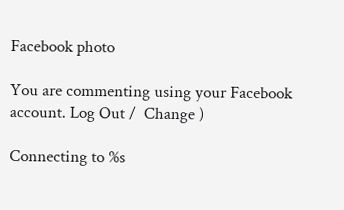Facebook photo

You are commenting using your Facebook account. Log Out /  Change )

Connecting to %s